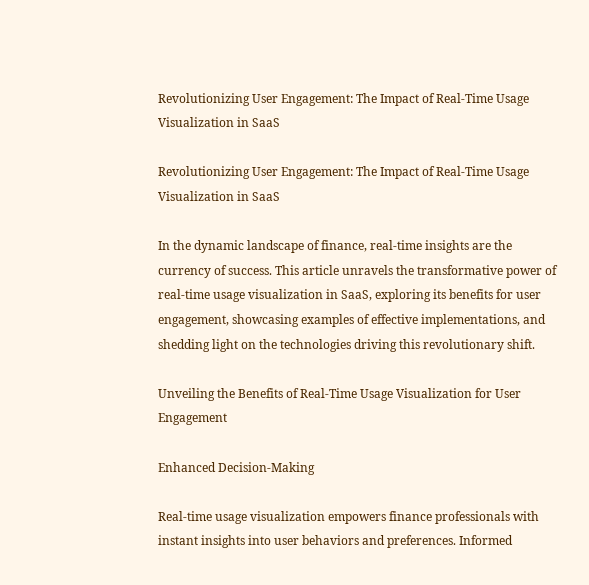Revolutionizing User Engagement: The Impact of Real-Time Usage Visualization in SaaS

Revolutionizing User Engagement: The Impact of Real-Time Usage Visualization in SaaS

In the dynamic landscape of finance, real-time insights are the currency of success. This article unravels the transformative power of real-time usage visualization in SaaS, exploring its benefits for user engagement, showcasing examples of effective implementations, and shedding light on the technologies driving this revolutionary shift.

Unveiling the Benefits of Real-Time Usage Visualization for User Engagement

Enhanced Decision-Making

Real-time usage visualization empowers finance professionals with instant insights into user behaviors and preferences. Informed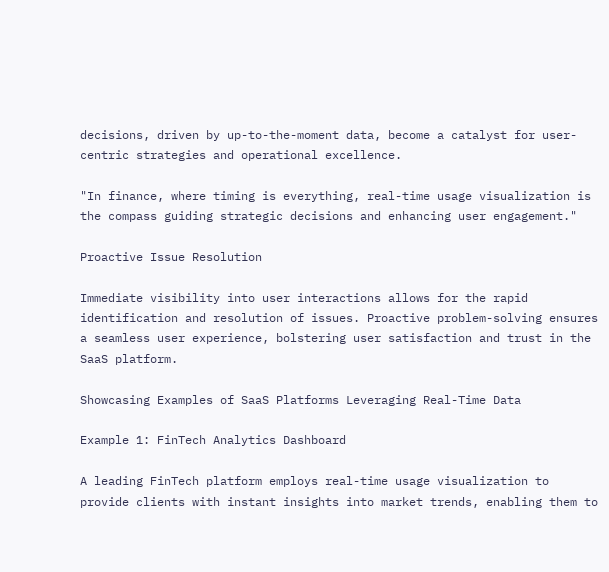decisions, driven by up-to-the-moment data, become a catalyst for user-centric strategies and operational excellence.

"In finance, where timing is everything, real-time usage visualization is the compass guiding strategic decisions and enhancing user engagement."

Proactive Issue Resolution

Immediate visibility into user interactions allows for the rapid identification and resolution of issues. Proactive problem-solving ensures a seamless user experience, bolstering user satisfaction and trust in the SaaS platform.

Showcasing Examples of SaaS Platforms Leveraging Real-Time Data

Example 1: FinTech Analytics Dashboard

A leading FinTech platform employs real-time usage visualization to provide clients with instant insights into market trends, enabling them to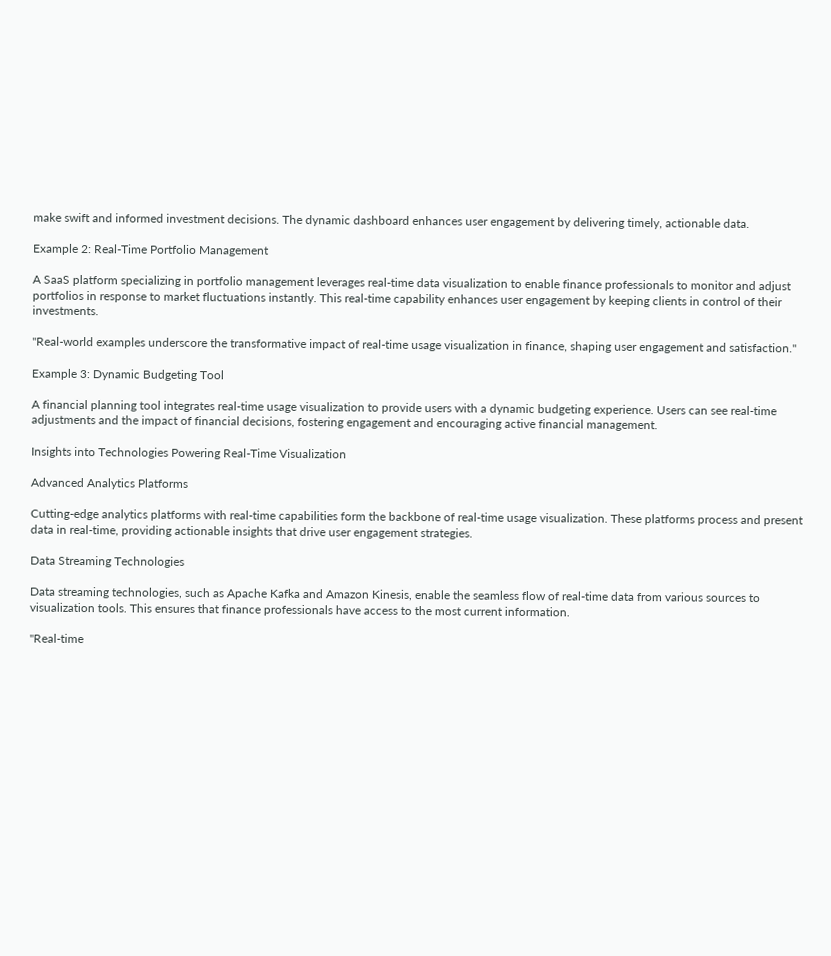make swift and informed investment decisions. The dynamic dashboard enhances user engagement by delivering timely, actionable data.

Example 2: Real-Time Portfolio Management

A SaaS platform specializing in portfolio management leverages real-time data visualization to enable finance professionals to monitor and adjust portfolios in response to market fluctuations instantly. This real-time capability enhances user engagement by keeping clients in control of their investments.

"Real-world examples underscore the transformative impact of real-time usage visualization in finance, shaping user engagement and satisfaction."

Example 3: Dynamic Budgeting Tool

A financial planning tool integrates real-time usage visualization to provide users with a dynamic budgeting experience. Users can see real-time adjustments and the impact of financial decisions, fostering engagement and encouraging active financial management.

Insights into Technologies Powering Real-Time Visualization

Advanced Analytics Platforms

Cutting-edge analytics platforms with real-time capabilities form the backbone of real-time usage visualization. These platforms process and present data in real-time, providing actionable insights that drive user engagement strategies.

Data Streaming Technologies

Data streaming technologies, such as Apache Kafka and Amazon Kinesis, enable the seamless flow of real-time data from various sources to visualization tools. This ensures that finance professionals have access to the most current information.

"Real-time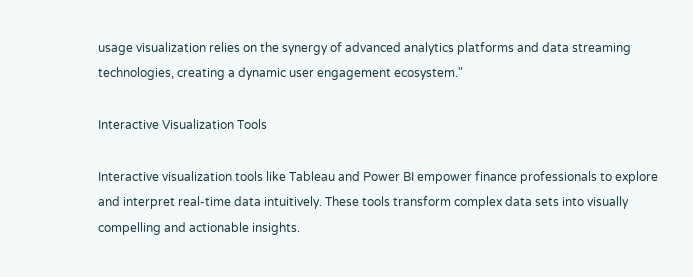usage visualization relies on the synergy of advanced analytics platforms and data streaming technologies, creating a dynamic user engagement ecosystem."

Interactive Visualization Tools

Interactive visualization tools like Tableau and Power BI empower finance professionals to explore and interpret real-time data intuitively. These tools transform complex data sets into visually compelling and actionable insights.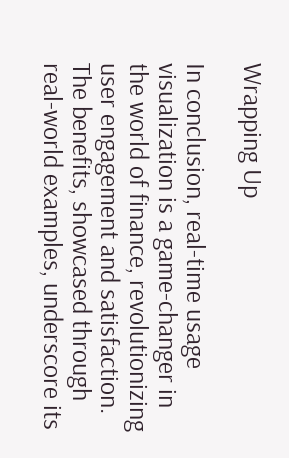Wrapping Up

In conclusion, real-time usage visualization is a game-changer in the world of finance, revolutionizing user engagement and satisfaction. The benefits, showcased through real-world examples, underscore its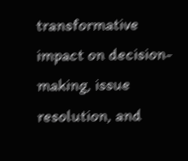transformative impact on decision-making, issue resolution, and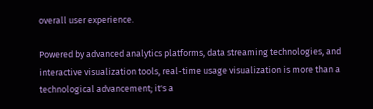overall user experience.

Powered by advanced analytics platforms, data streaming technologies, and interactive visualization tools, real-time usage visualization is more than a technological advancement; it's a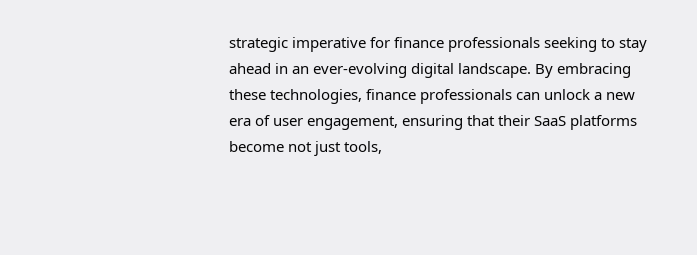strategic imperative for finance professionals seeking to stay ahead in an ever-evolving digital landscape. By embracing these technologies, finance professionals can unlock a new era of user engagement, ensuring that their SaaS platforms become not just tools,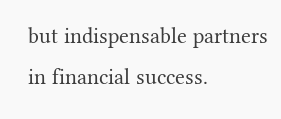but indispensable partners in financial success.